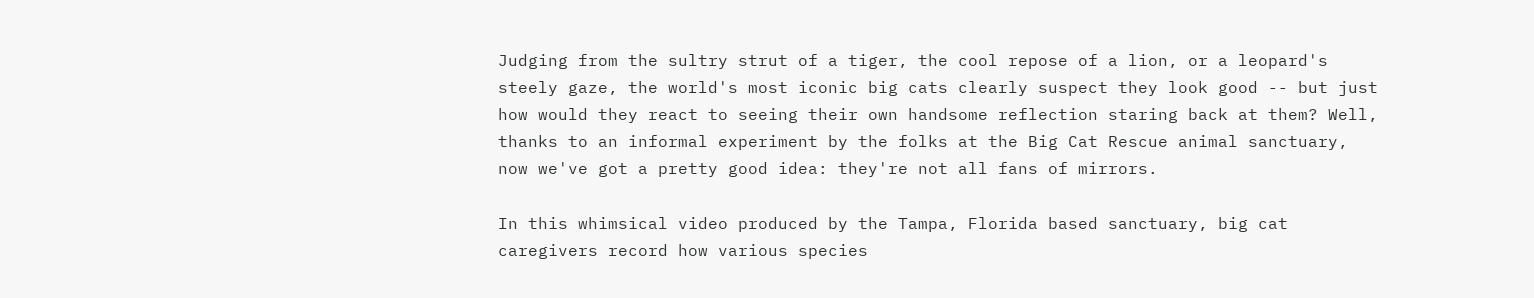Judging from the sultry strut of a tiger, the cool repose of a lion, or a leopard's steely gaze, the world's most iconic big cats clearly suspect they look good -- but just how would they react to seeing their own handsome reflection staring back at them? Well, thanks to an informal experiment by the folks at the Big Cat Rescue animal sanctuary, now we've got a pretty good idea: they're not all fans of mirrors.

In this whimsical video produced by the Tampa, Florida based sanctuary, big cat caregivers record how various species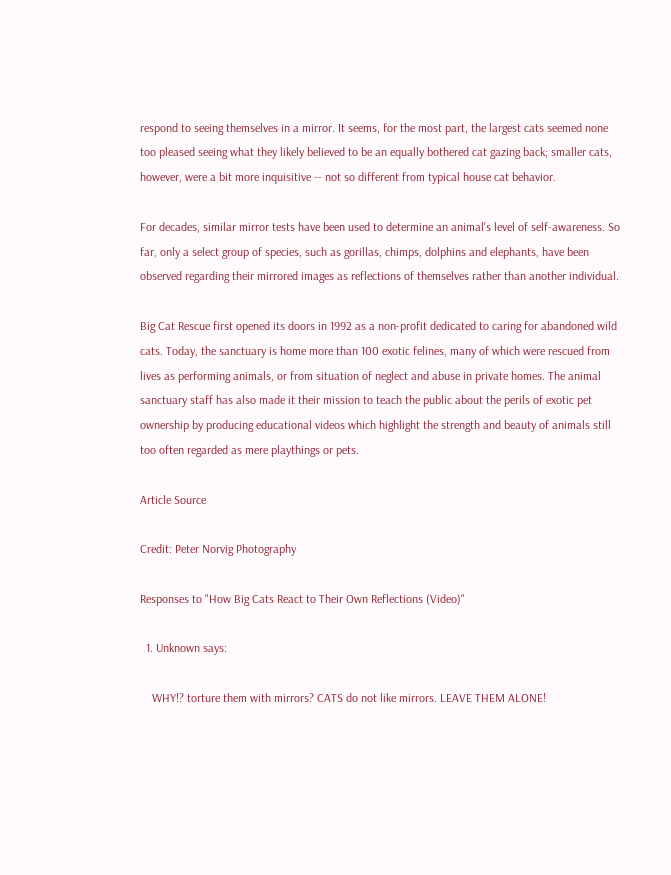respond to seeing themselves in a mirror. It seems, for the most part, the largest cats seemed none too pleased seeing what they likely believed to be an equally bothered cat gazing back; smaller cats, however, were a bit more inquisitive -- not so different from typical house cat behavior.

For decades, similar mirror tests have been used to determine an animal's level of self-awareness. So far, only a select group of species, such as gorillas, chimps, dolphins and elephants, have been observed regarding their mirrored images as reflections of themselves rather than another individual.

Big Cat Rescue first opened its doors in 1992 as a non-profit dedicated to caring for abandoned wild cats. Today, the sanctuary is home more than 100 exotic felines, many of which were rescued from lives as performing animals, or from situation of neglect and abuse in private homes. The animal sanctuary staff has also made it their mission to teach the public about the perils of exotic pet ownership by producing educational videos which highlight the strength and beauty of animals still too often regarded as mere playthings or pets.

Article Source

Credit: Peter Norvig Photography

Responses to "How Big Cats React to Their Own Reflections (Video)"

  1. Unknown says:

    WHY!? torture them with mirrors? CATS do not like mirrors. LEAVE THEM ALONE!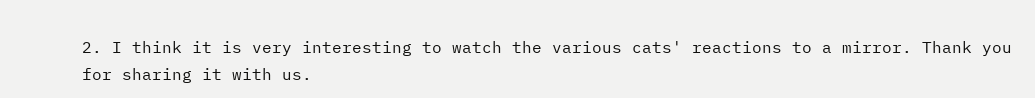2. I think it is very interesting to watch the various cats' reactions to a mirror. Thank you for sharing it with us.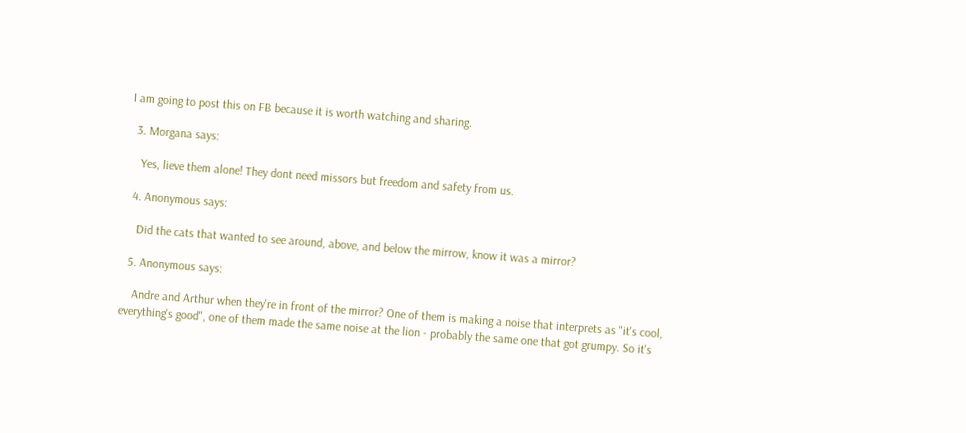I am going to post this on FB because it is worth watching and sharing.

  3. Morgana says:

    Yes, lieve them alone! They dont need missors but freedom and safety from us.

  4. Anonymous says:

    Did the cats that wanted to see around, above, and below the mirrow, know it was a mirror?

  5. Anonymous says:

    Andre and Arthur when they're in front of the mirror? One of them is making a noise that interprets as "it's cool, everything's good", one of them made the same noise at the lion - probably the same one that got grumpy. So it's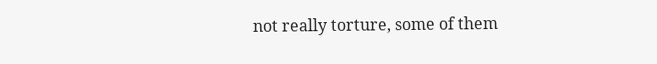not really torture, some of them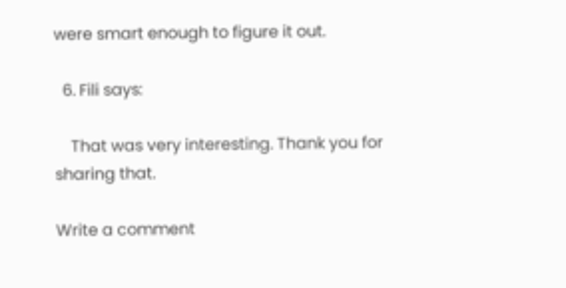were smart enough to figure it out.

  6. Fili says:

    That was very interesting. Thank you for sharing that.

Write a comment